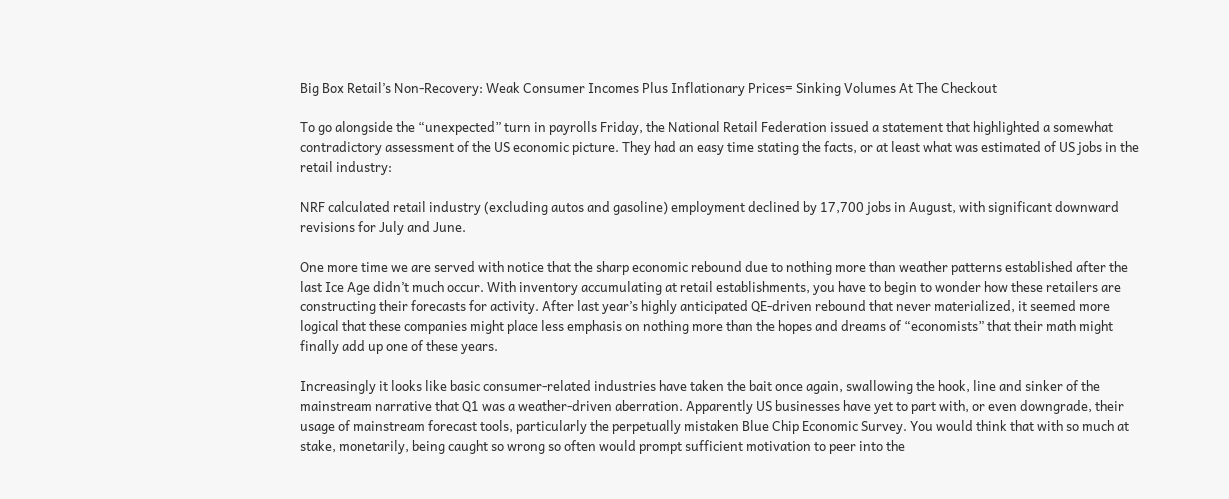Big Box Retail’s Non-Recovery: Weak Consumer Incomes Plus Inflationary Prices= Sinking Volumes At The Checkout

To go alongside the “unexpected” turn in payrolls Friday, the National Retail Federation issued a statement that highlighted a somewhat contradictory assessment of the US economic picture. They had an easy time stating the facts, or at least what was estimated of US jobs in the retail industry:

NRF calculated retail industry (excluding autos and gasoline) employment declined by 17,700 jobs in August, with significant downward revisions for July and June.

One more time we are served with notice that the sharp economic rebound due to nothing more than weather patterns established after the last Ice Age didn’t much occur. With inventory accumulating at retail establishments, you have to begin to wonder how these retailers are constructing their forecasts for activity. After last year’s highly anticipated QE-driven rebound that never materialized, it seemed more logical that these companies might place less emphasis on nothing more than the hopes and dreams of “economists” that their math might finally add up one of these years.

Increasingly it looks like basic consumer-related industries have taken the bait once again, swallowing the hook, line and sinker of the mainstream narrative that Q1 was a weather-driven aberration. Apparently US businesses have yet to part with, or even downgrade, their usage of mainstream forecast tools, particularly the perpetually mistaken Blue Chip Economic Survey. You would think that with so much at stake, monetarily, being caught so wrong so often would prompt sufficient motivation to peer into the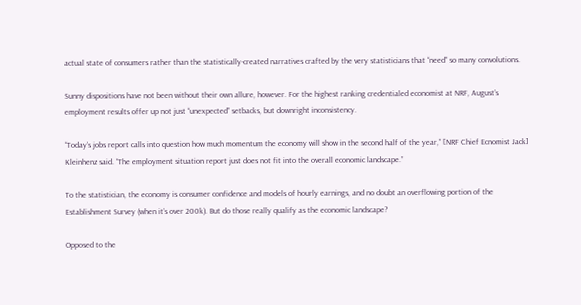actual state of consumers rather than the statistically-created narratives crafted by the very statisticians that “need” so many convolutions.

Sunny dispositions have not been without their own allure, however. For the highest ranking credentialed economist at NRF, August’s employment results offer up not just “unexpected” setbacks, but downright inconsistency.

“Today’s jobs report calls into question how much momentum the economy will show in the second half of the year,” [NRF Chief Ecnomist Jack] Kleinhenz said. “The employment situation report just does not fit into the overall economic landscape.”

To the statistician, the economy is consumer confidence and models of hourly earnings, and no doubt an overflowing portion of the Establishment Survey (when it’s over 200k). But do those really qualify as the economic landscape?

Opposed to the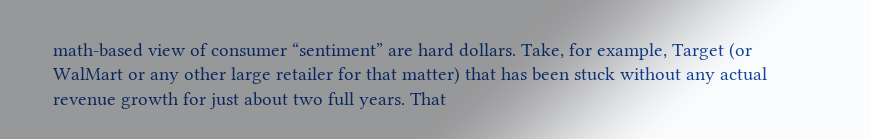math-based view of consumer “sentiment” are hard dollars. Take, for example, Target (or WalMart or any other large retailer for that matter) that has been stuck without any actual revenue growth for just about two full years. That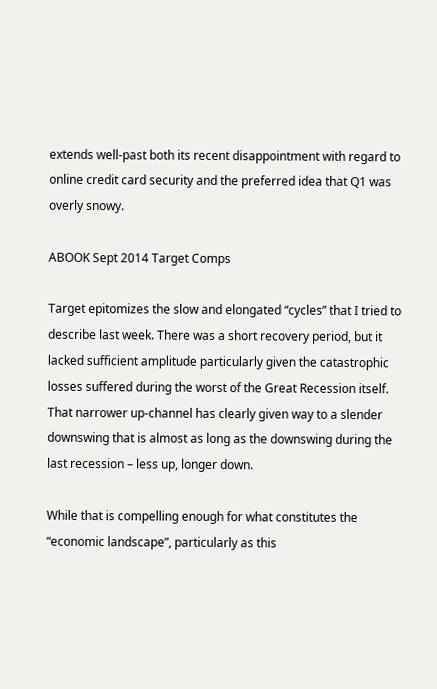extends well-past both its recent disappointment with regard to online credit card security and the preferred idea that Q1 was overly snowy.

ABOOK Sept 2014 Target Comps

Target epitomizes the slow and elongated “cycles” that I tried to describe last week. There was a short recovery period, but it lacked sufficient amplitude particularly given the catastrophic losses suffered during the worst of the Great Recession itself. That narrower up-channel has clearly given way to a slender downswing that is almost as long as the downswing during the last recession – less up, longer down.

While that is compelling enough for what constitutes the “economic landscape”, particularly as this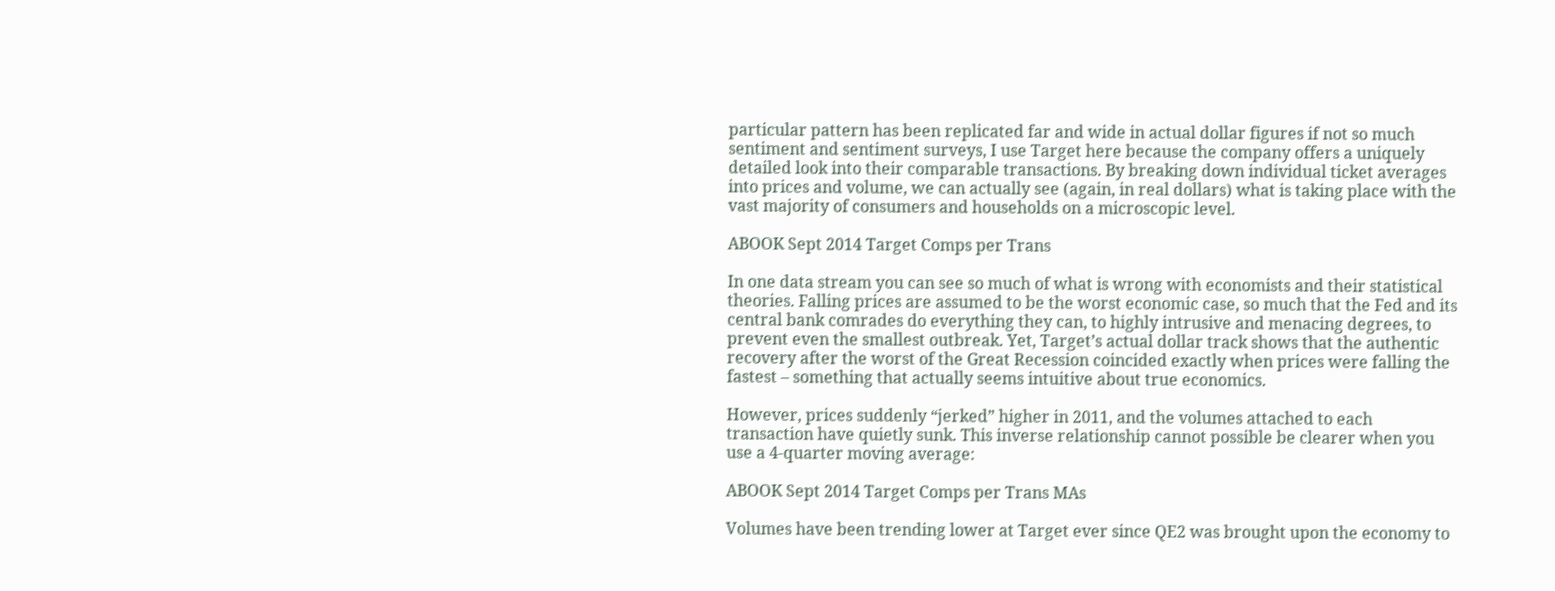particular pattern has been replicated far and wide in actual dollar figures if not so much sentiment and sentiment surveys, I use Target here because the company offers a uniquely detailed look into their comparable transactions. By breaking down individual ticket averages into prices and volume, we can actually see (again, in real dollars) what is taking place with the vast majority of consumers and households on a microscopic level.

ABOOK Sept 2014 Target Comps per Trans

In one data stream you can see so much of what is wrong with economists and their statistical theories. Falling prices are assumed to be the worst economic case, so much that the Fed and its central bank comrades do everything they can, to highly intrusive and menacing degrees, to prevent even the smallest outbreak. Yet, Target’s actual dollar track shows that the authentic recovery after the worst of the Great Recession coincided exactly when prices were falling the fastest – something that actually seems intuitive about true economics.

However, prices suddenly “jerked” higher in 2011, and the volumes attached to each transaction have quietly sunk. This inverse relationship cannot possible be clearer when you use a 4-quarter moving average:

ABOOK Sept 2014 Target Comps per Trans MAs

Volumes have been trending lower at Target ever since QE2 was brought upon the economy to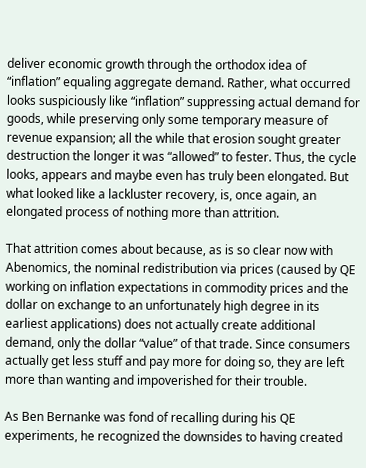deliver economic growth through the orthodox idea of “inflation” equaling aggregate demand. Rather, what occurred looks suspiciously like “inflation” suppressing actual demand for goods, while preserving only some temporary measure of revenue expansion; all the while that erosion sought greater destruction the longer it was “allowed” to fester. Thus, the cycle looks, appears and maybe even has truly been elongated. But what looked like a lackluster recovery, is, once again, an elongated process of nothing more than attrition.

That attrition comes about because, as is so clear now with Abenomics, the nominal redistribution via prices (caused by QE working on inflation expectations in commodity prices and the dollar on exchange to an unfortunately high degree in its earliest applications) does not actually create additional demand, only the dollar “value” of that trade. Since consumers actually get less stuff and pay more for doing so, they are left more than wanting and impoverished for their trouble.

As Ben Bernanke was fond of recalling during his QE experiments, he recognized the downsides to having created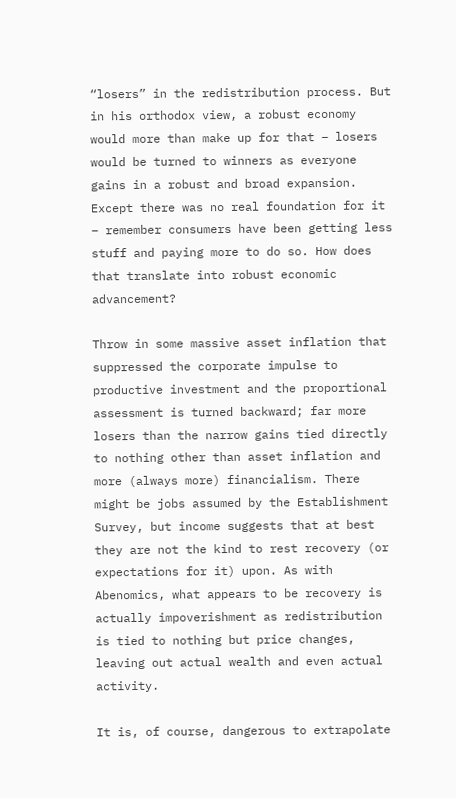“losers” in the redistribution process. But in his orthodox view, a robust economy would more than make up for that – losers would be turned to winners as everyone gains in a robust and broad expansion. Except there was no real foundation for it – remember consumers have been getting less stuff and paying more to do so. How does that translate into robust economic advancement?

Throw in some massive asset inflation that suppressed the corporate impulse to productive investment and the proportional assessment is turned backward; far more losers than the narrow gains tied directly to nothing other than asset inflation and more (always more) financialism. There might be jobs assumed by the Establishment Survey, but income suggests that at best they are not the kind to rest recovery (or expectations for it) upon. As with Abenomics, what appears to be recovery is actually impoverishment as redistribution is tied to nothing but price changes, leaving out actual wealth and even actual activity.

It is, of course, dangerous to extrapolate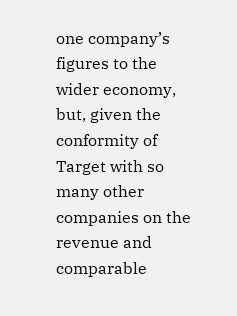one company’s figures to the wider economy, but, given the conformity of Target with so many other companies on the revenue and comparable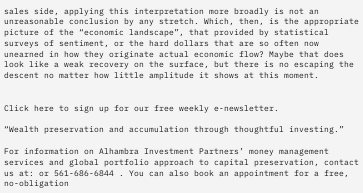sales side, applying this interpretation more broadly is not an unreasonable conclusion by any stretch. Which, then, is the appropriate picture of the “economic landscape”, that provided by statistical surveys of sentiment, or the hard dollars that are so often now unearned in how they originate actual economic flow? Maybe that does look like a weak recovery on the surface, but there is no escaping the descent no matter how little amplitude it shows at this moment.


Click here to sign up for our free weekly e-newsletter.

“Wealth preservation and accumulation through thoughtful investing.”

For information on Alhambra Investment Partners’ money management services and global portfolio approach to capital preservation, contact us at: or 561-686-6844 . You can also book an appointment for a free, no-obligation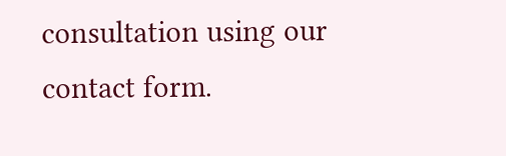consultation using our contact form.